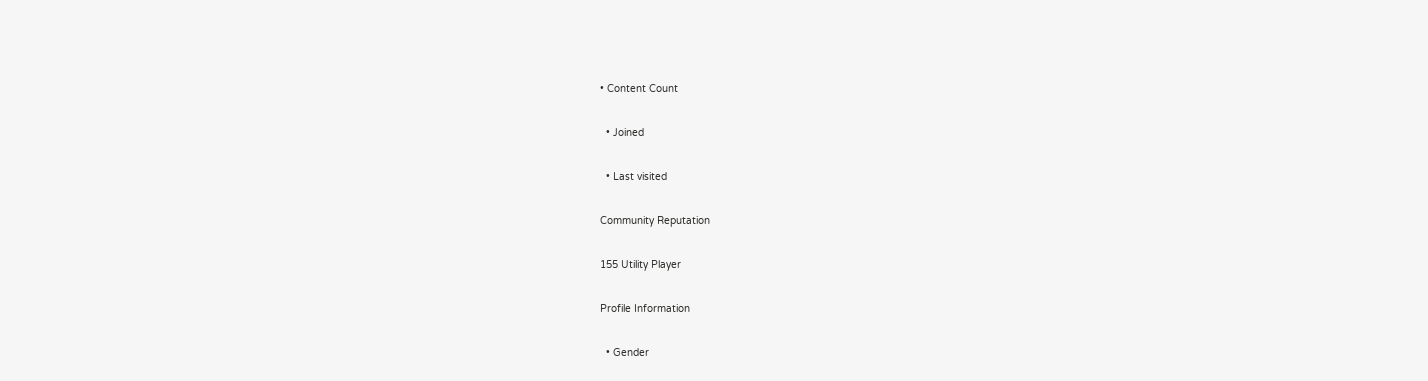• Content Count

  • Joined

  • Last visited

Community Reputation

155 Utility Player

Profile Information

  • Gender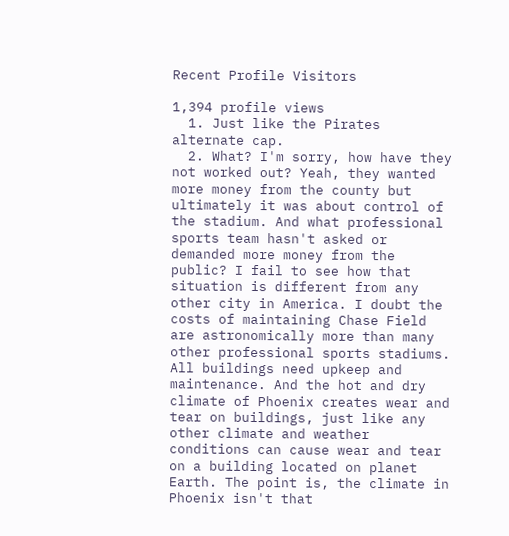Recent Profile Visitors

1,394 profile views
  1. Just like the Pirates alternate cap.
  2. What? I'm sorry, how have they not worked out? Yeah, they wanted more money from the county but ultimately it was about control of the stadium. And what professional sports team hasn't asked or demanded more money from the public? I fail to see how that situation is different from any other city in America. I doubt the costs of maintaining Chase Field are astronomically more than many other professional sports stadiums. All buildings need upkeep and maintenance. And the hot and dry climate of Phoenix creates wear and tear on buildings, just like any other climate and weather conditions can cause wear and tear on a building located on planet Earth. The point is, the climate in Phoenix isn't that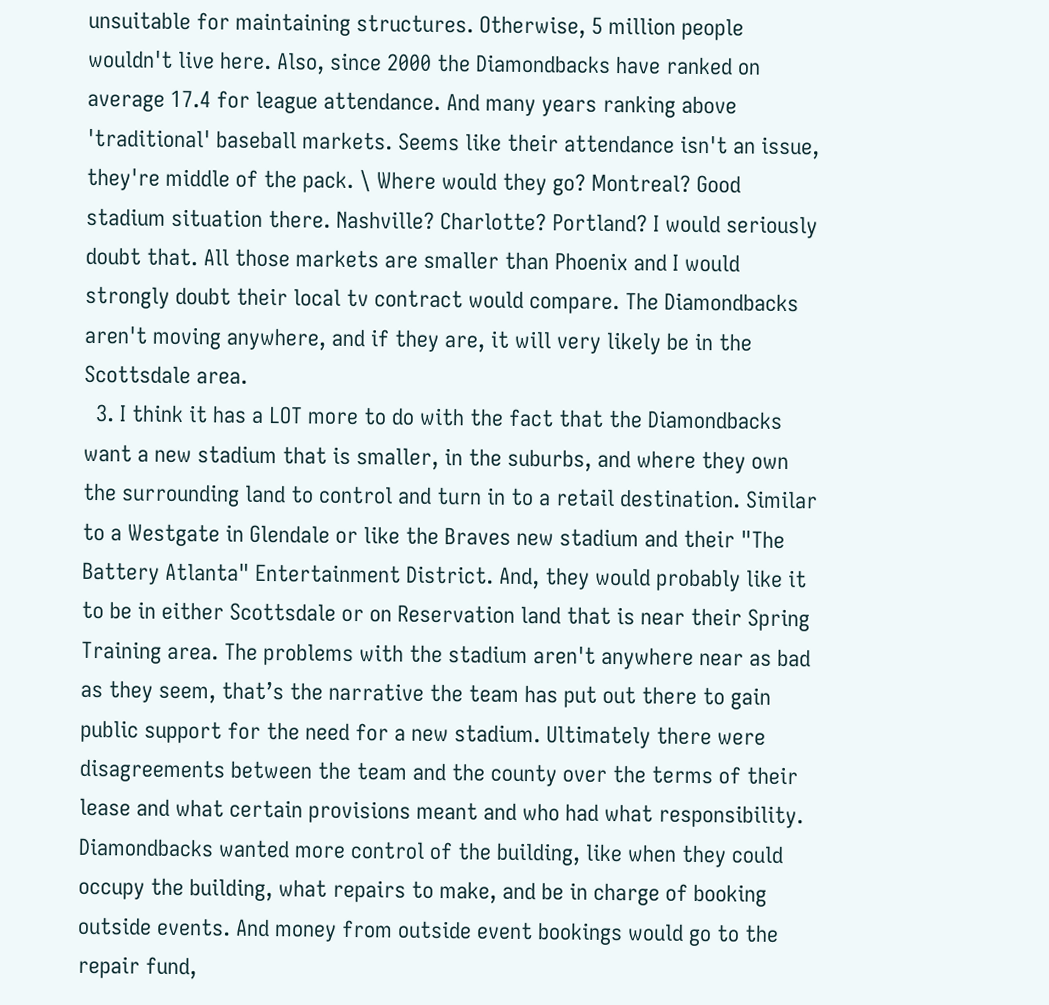unsuitable for maintaining structures. Otherwise, 5 million people wouldn't live here. Also, since 2000 the Diamondbacks have ranked on average 17.4 for league attendance. And many years ranking above 'traditional' baseball markets. Seems like their attendance isn't an issue, they're middle of the pack. \ Where would they go? Montreal? Good stadium situation there. Nashville? Charlotte? Portland? I would seriously doubt that. All those markets are smaller than Phoenix and I would strongly doubt their local tv contract would compare. The Diamondbacks aren't moving anywhere, and if they are, it will very likely be in the Scottsdale area.
  3. I think it has a LOT more to do with the fact that the Diamondbacks want a new stadium that is smaller, in the suburbs, and where they own the surrounding land to control and turn in to a retail destination. Similar to a Westgate in Glendale or like the Braves new stadium and their "The Battery Atlanta" Entertainment District. And, they would probably like it to be in either Scottsdale or on Reservation land that is near their Spring Training area. The problems with the stadium aren't anywhere near as bad as they seem, that’s the narrative the team has put out there to gain public support for the need for a new stadium. Ultimately there were disagreements between the team and the county over the terms of their lease and what certain provisions meant and who had what responsibility. Diamondbacks wanted more control of the building, like when they could occupy the building, what repairs to make, and be in charge of booking outside events. And money from outside event bookings would go to the repair fund,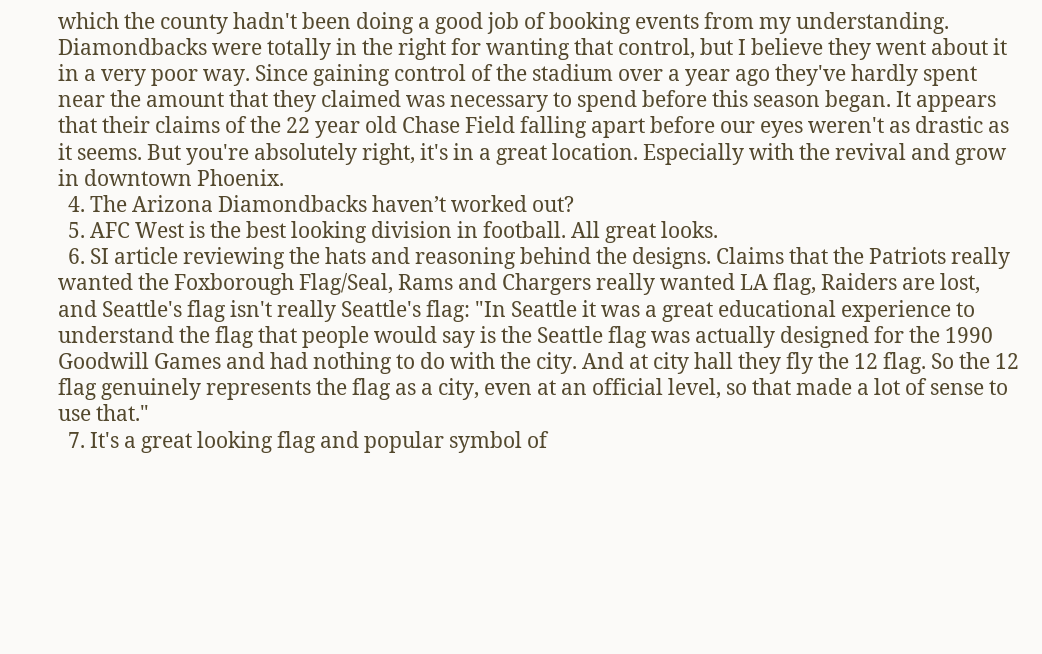which the county hadn't been doing a good job of booking events from my understanding. Diamondbacks were totally in the right for wanting that control, but I believe they went about it in a very poor way. Since gaining control of the stadium over a year ago they've hardly spent near the amount that they claimed was necessary to spend before this season began. It appears that their claims of the 22 year old Chase Field falling apart before our eyes weren't as drastic as it seems. But you're absolutely right, it's in a great location. Especially with the revival and grow in downtown Phoenix.
  4. The Arizona Diamondbacks haven’t worked out?
  5. AFC West is the best looking division in football. All great looks.
  6. SI article reviewing the hats and reasoning behind the designs. Claims that the Patriots really wanted the Foxborough Flag/Seal, Rams and Chargers really wanted LA flag, Raiders are lost, and Seattle's flag isn't really Seattle's flag: "In Seattle it was a great educational experience to understand the flag that people would say is the Seattle flag was actually designed for the 1990 Goodwill Games and had nothing to do with the city. And at city hall they fly the 12 flag. So the 12 flag genuinely represents the flag as a city, even at an official level, so that made a lot of sense to use that."
  7. It's a great looking flag and popular symbol of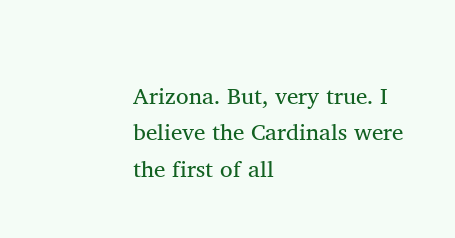Arizona. But, very true. I believe the Cardinals were the first of all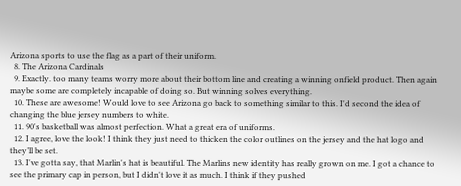Arizona sports to use the flag as a part of their uniform.
  8. The Arizona Cardinals
  9. Exactly. too many teams worry more about their bottom line and creating a winning onfield product. Then again maybe some are completely incapable of doing so. But winning solves everything.
  10. These are awesome! Would love to see Arizona go back to something similar to this. I'd second the idea of changing the blue jersey numbers to white.
  11. 90's basketball was almost perfection. What a great era of uniforms.
  12. I agree, love the look! I think they just need to thicken the color outlines on the jersey and the hat logo and they’ll be set.
  13. I've gotta say, that Marlin's hat is beautiful. The Marlins new identity has really grown on me. I got a chance to see the primary cap in person, but I didn't love it as much. I think if they pushed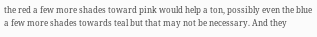the red a few more shades toward pink would help a ton, possibly even the blue a few more shades towards teal but that may not be necessary. And they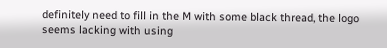definitely need to fill in the M with some black thread, the logo seems lacking with using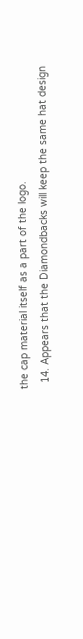the cap material itself as a part of the logo.
  14. Appears that the Diamondbacks will keep the same hat design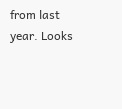from last year. Looks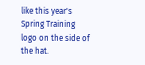like this year's Spring Training logo on the side of the hat.